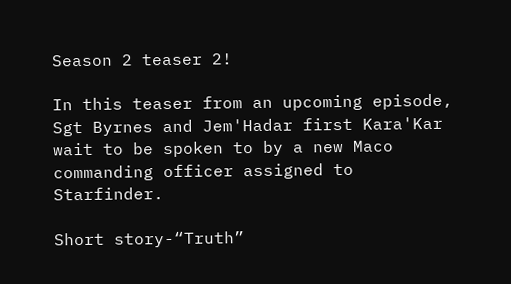Season 2 teaser 2!

In this teaser from an upcoming episode, Sgt Byrnes and Jem'Hadar first Kara'Kar wait to be spoken to by a new Maco commanding officer assigned to Starfinder.

Short story-“Truth”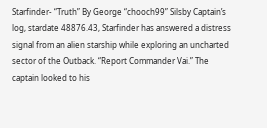Starfinder- “Truth” By George “chooch99” Silsby Captain’s log, stardate 48876.43, Starfinder has answered a distress signal from an alien starship while exploring an uncharted sector of the Outback. “Report Commander Vai.” The captain looked to his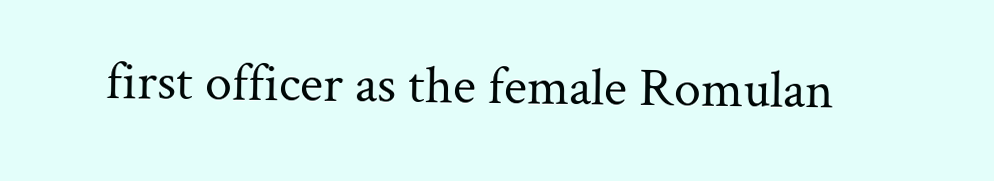first officer as the female Romulan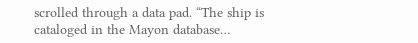scrolled through a data pad. “The ship is cataloged in the Mayon database…